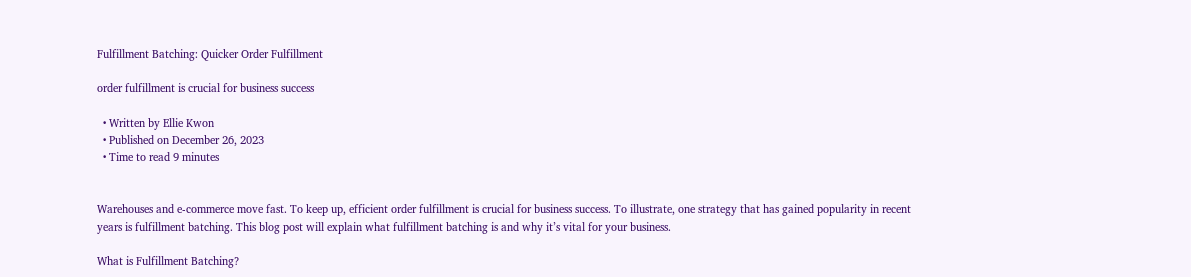Fulfillment Batching: Quicker Order Fulfillment

order fulfillment is crucial for business success

  • Written by Ellie Kwon
  • Published on December 26, 2023
  • Time to read 9 minutes


Warehouses and e-commerce move fast. To keep up, efficient order fulfillment is crucial for business success. To illustrate, one strategy that has gained popularity in recent years is fulfillment batching. This blog post will explain what fulfillment batching is and why it’s vital for your business.

What is Fulfillment Batching?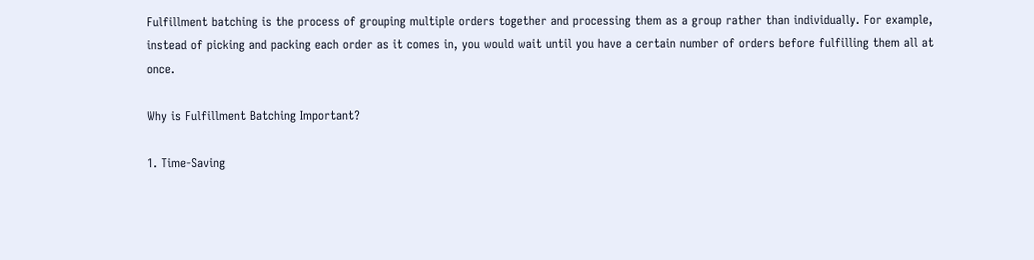Fulfillment batching is the process of grouping multiple orders together and processing them as a group rather than individually. For example, instead of picking and packing each order as it comes in, you would wait until you have a certain number of orders before fulfilling them all at once.

Why is Fulfillment Batching Important?

1. Time-Saving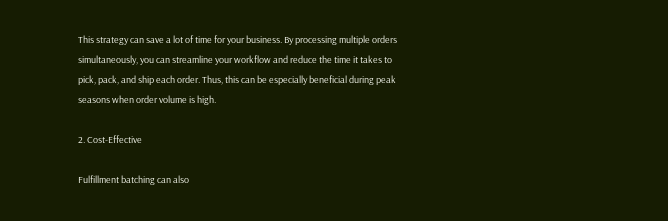This strategy can save a lot of time for your business. By processing multiple orders simultaneously, you can streamline your workflow and reduce the time it takes to pick, pack, and ship each order. Thus, this can be especially beneficial during peak seasons when order volume is high.

2. Cost-Effective

Fulfillment batching can also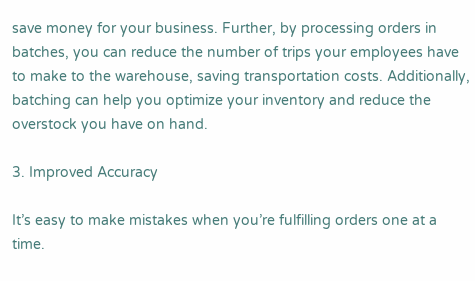save money for your business. Further, by processing orders in batches, you can reduce the number of trips your employees have to make to the warehouse, saving transportation costs. Additionally, batching can help you optimize your inventory and reduce the overstock you have on hand.

3. Improved Accuracy

It’s easy to make mistakes when you’re fulfilling orders one at a time.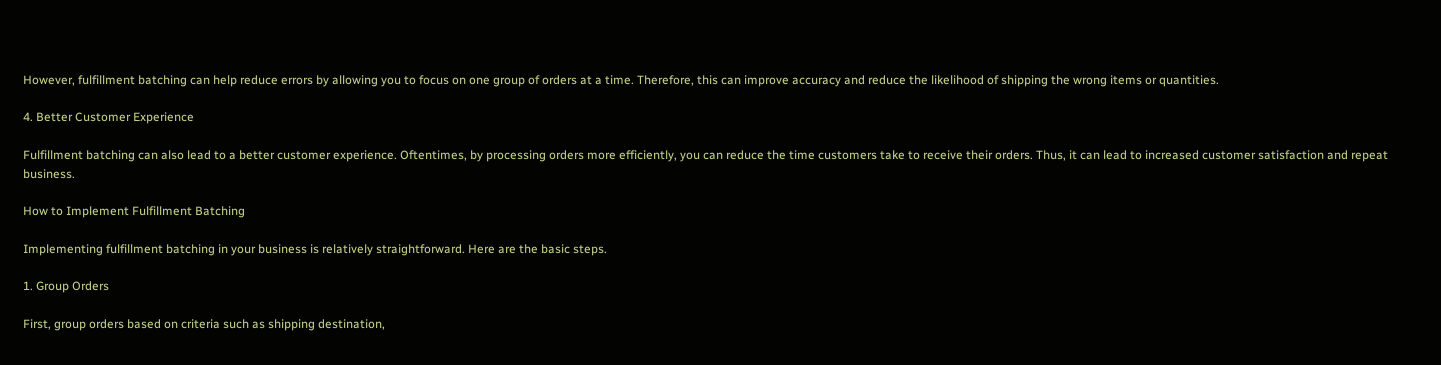However, fulfillment batching can help reduce errors by allowing you to focus on one group of orders at a time. Therefore, this can improve accuracy and reduce the likelihood of shipping the wrong items or quantities.

4. Better Customer Experience

Fulfillment batching can also lead to a better customer experience. Oftentimes, by processing orders more efficiently, you can reduce the time customers take to receive their orders. Thus, it can lead to increased customer satisfaction and repeat business.

How to Implement Fulfillment Batching

Implementing fulfillment batching in your business is relatively straightforward. Here are the basic steps.

1. Group Orders

First, group orders based on criteria such as shipping destination,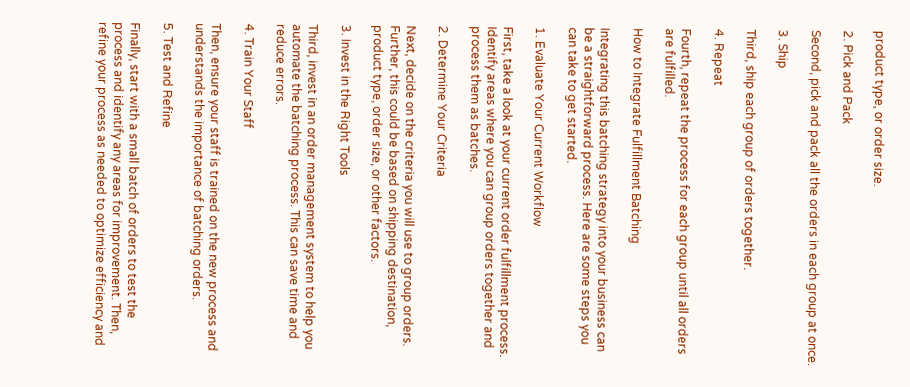product type, or order size.

2. Pick and Pack

Second, pick and pack all the orders in each group at once.

3. Ship

Third, ship each group of orders together.

4. Repeat

Fourth, repeat the process for each group until all orders are fulfilled.

How to Integrate Fulfillment Batching

Integrating this batching strategy into your business can be a straightforward process. Here are some steps you can take to get started.

1. Evaluate Your Current Workflow

First, take a look at your current order fulfillment process. Identify areas where you can group orders together and process them as batches.

2. Determine Your Criteria

Next, decide on the criteria you will use to group orders. Further, this could be based on shipping destination, product type, order size, or other factors.

3. Invest in the Right Tools

Third, invest in an order management system to help you automate the batching process. This can save time and reduce errors.

4. Train Your Staff

Then, ensure your staff is trained on the new process and understands the importance of batching orders.

5. Test and Refine

Finally, start with a small batch of orders to test the process and identify any areas for improvement. Then, refine your process as needed to optimize efficiency and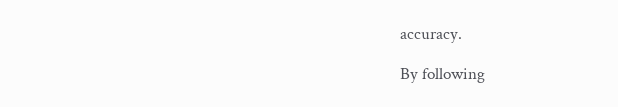accuracy.

By following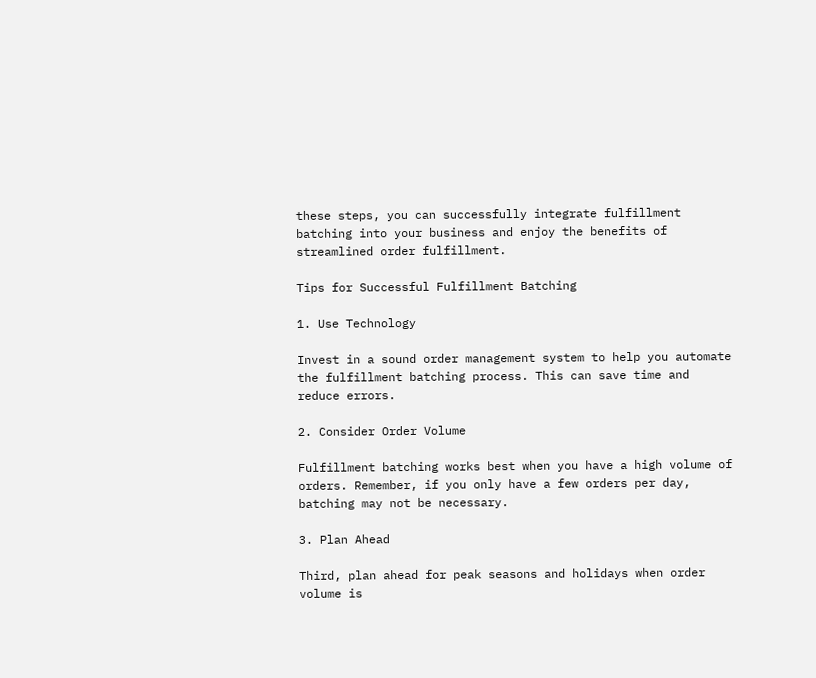these steps, you can successfully integrate fulfillment batching into your business and enjoy the benefits of streamlined order fulfillment.

Tips for Successful Fulfillment Batching

1. Use Technology

Invest in a sound order management system to help you automate the fulfillment batching process. This can save time and reduce errors.

2. Consider Order Volume

Fulfillment batching works best when you have a high volume of orders. Remember, if you only have a few orders per day, batching may not be necessary.

3. Plan Ahead

Third, plan ahead for peak seasons and holidays when order volume is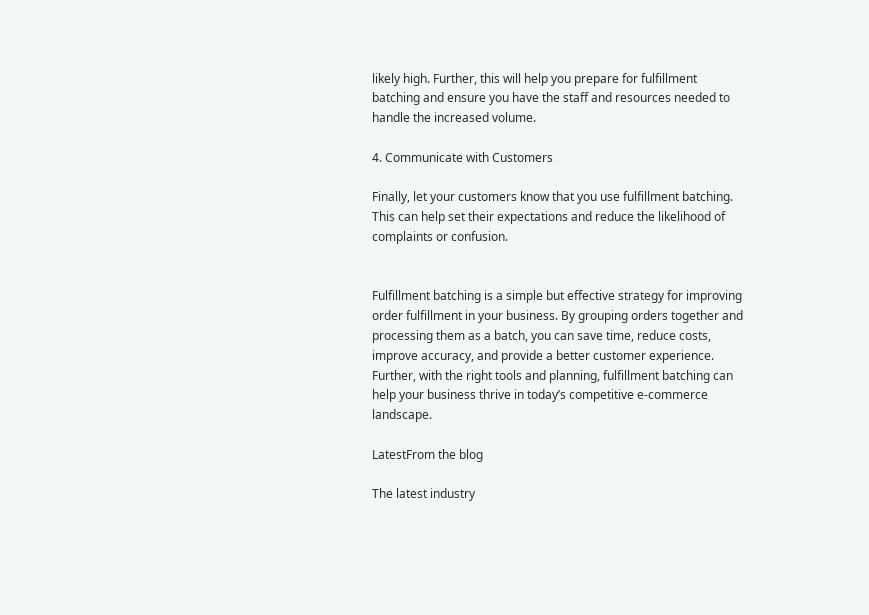likely high. Further, this will help you prepare for fulfillment batching and ensure you have the staff and resources needed to handle the increased volume.

4. Communicate with Customers

Finally, let your customers know that you use fulfillment batching. This can help set their expectations and reduce the likelihood of complaints or confusion.


Fulfillment batching is a simple but effective strategy for improving order fulfillment in your business. By grouping orders together and processing them as a batch, you can save time, reduce costs, improve accuracy, and provide a better customer experience. Further, with the right tools and planning, fulfillment batching can help your business thrive in today’s competitive e-commerce landscape.

LatestFrom the blog

The latest industry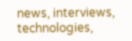news, interviews, technologies,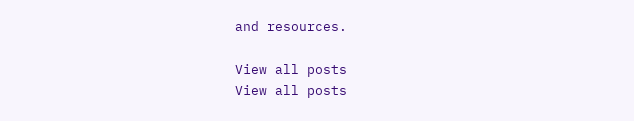and resources.

View all posts
View all posts